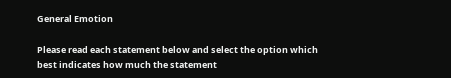General Emotion

Please read each statement below and select the option which best indicates how much the statement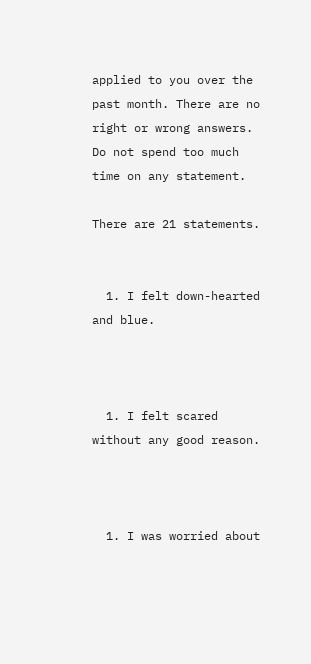applied to you over the past month. There are no right or wrong answers. Do not spend too much time on any statement.

There are 21 statements.


  1. I felt down-hearted and blue.



  1. I felt scared without any good reason.



  1. I was worried about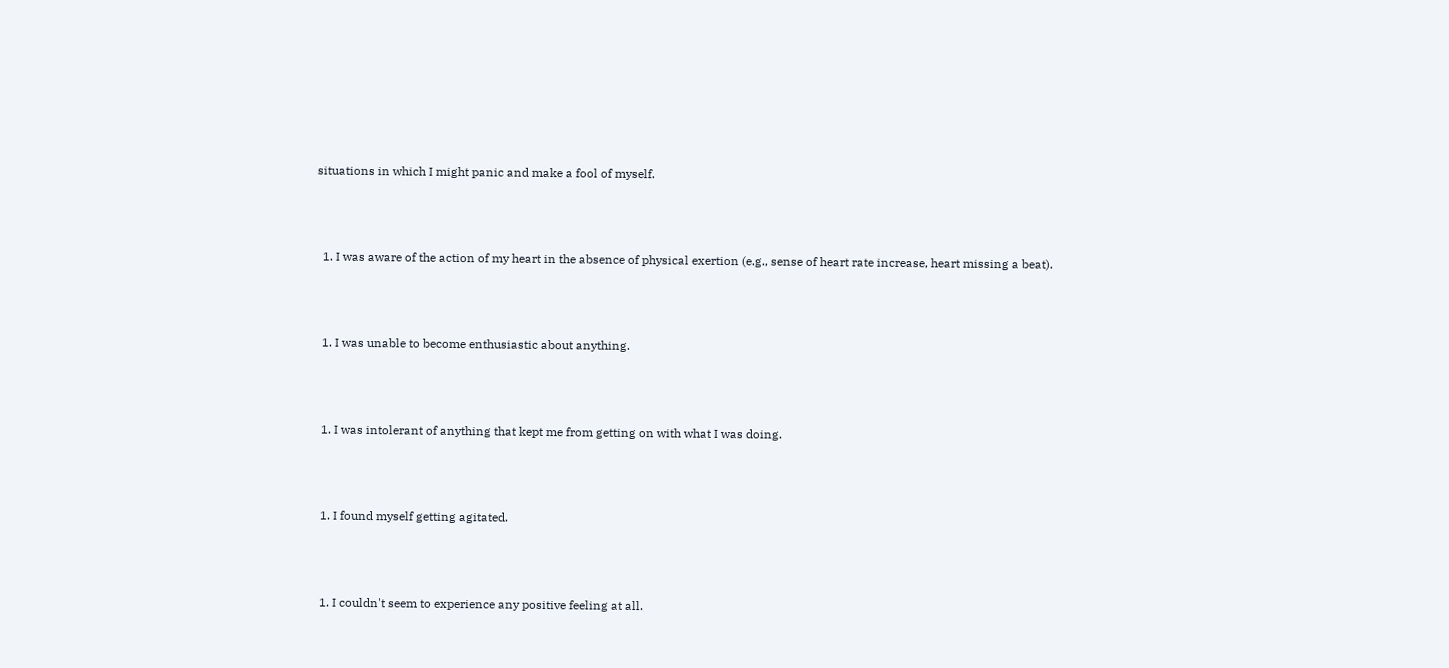situations in which I might panic and make a fool of myself.



  1. I was aware of the action of my heart in the absence of physical exertion (e.g., sense of heart rate increase, heart missing a beat).



  1. I was unable to become enthusiastic about anything.



  1. I was intolerant of anything that kept me from getting on with what I was doing.



  1. I found myself getting agitated.



  1. I couldn't seem to experience any positive feeling at all.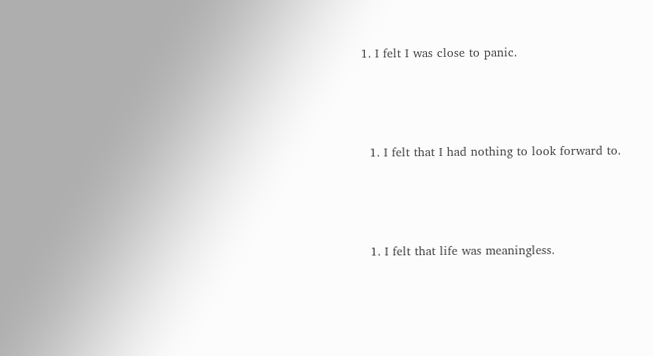1. I felt I was close to panic.



  1. I felt that I had nothing to look forward to.



  1. I felt that life was meaningless.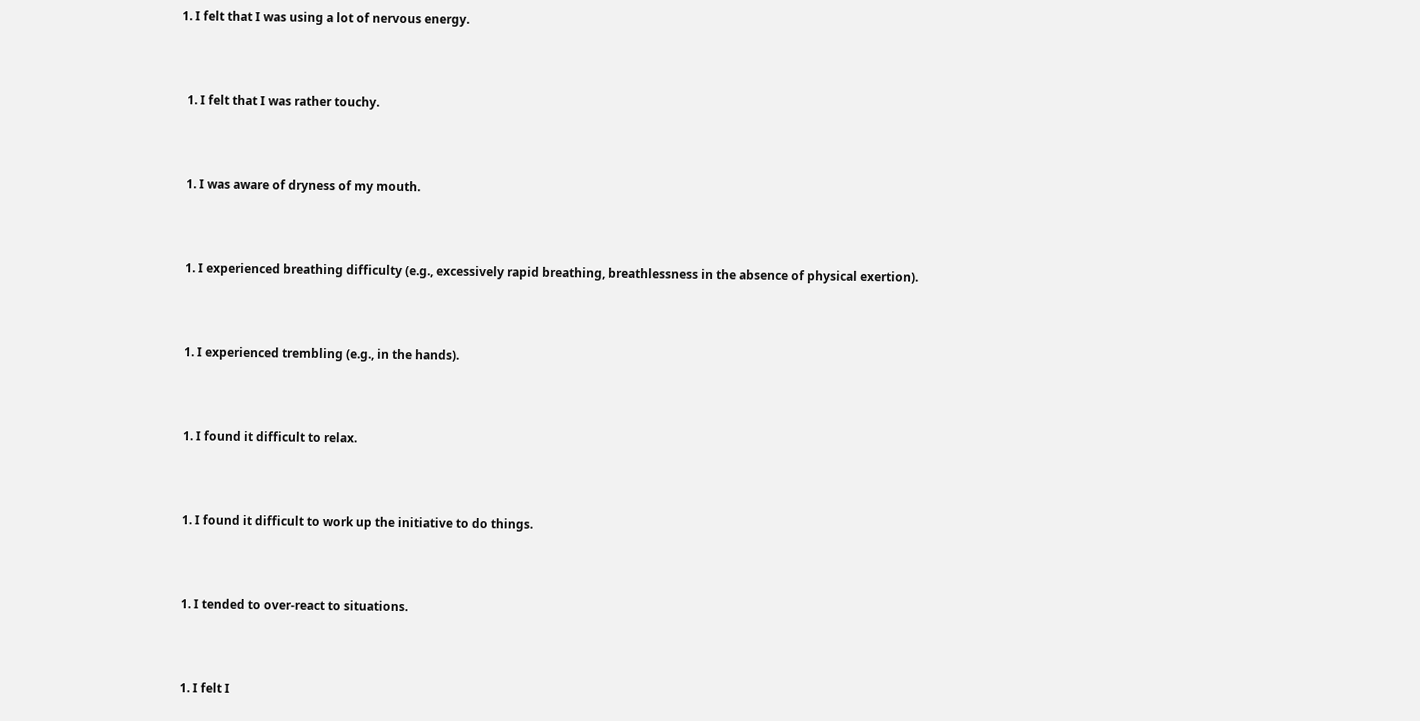1. I felt that I was using a lot of nervous energy.



  1. I felt that I was rather touchy.



  1. I was aware of dryness of my mouth.



  1. I experienced breathing difficulty (e.g., excessively rapid breathing, breathlessness in the absence of physical exertion).



  1. I experienced trembling (e.g., in the hands).



  1. I found it difficult to relax.



  1. I found it difficult to work up the initiative to do things.



  1. I tended to over-react to situations.



  1. I felt I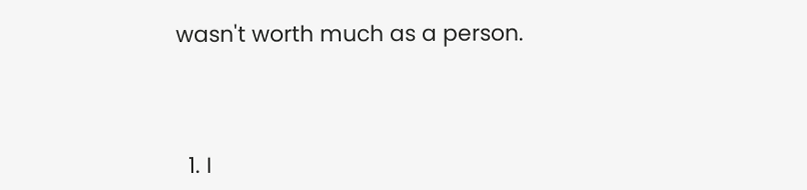wasn't worth much as a person.



  1. I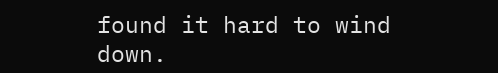found it hard to wind down.